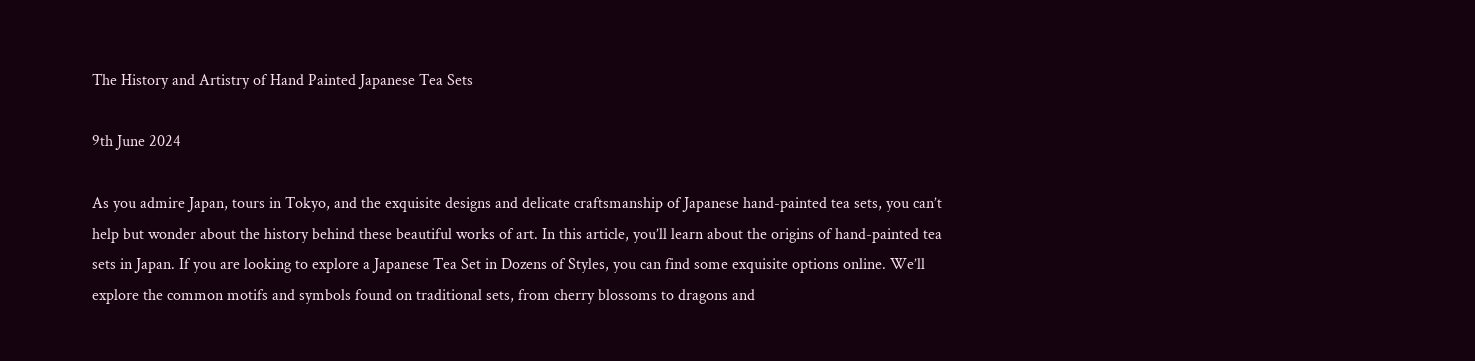The History and Artistry of Hand Painted Japanese Tea Sets

9th June 2024

As you admire Japan, tours in Tokyo, and the exquisite designs and delicate craftsmanship of Japanese hand-painted tea sets, you can’t help but wonder about the history behind these beautiful works of art. In this article, you’ll learn about the origins of hand-painted tea sets in Japan. If you are looking to explore a Japanese Tea Set in Dozens of Styles, you can find some exquisite options online. We’ll explore the common motifs and symbols found on traditional sets, from cherry blossoms to dragons and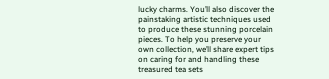lucky charms. You’ll also discover the painstaking artistic techniques used to produce these stunning porcelain pieces. To help you preserve your own collection, we’ll share expert tips on caring for and handling these treasured tea sets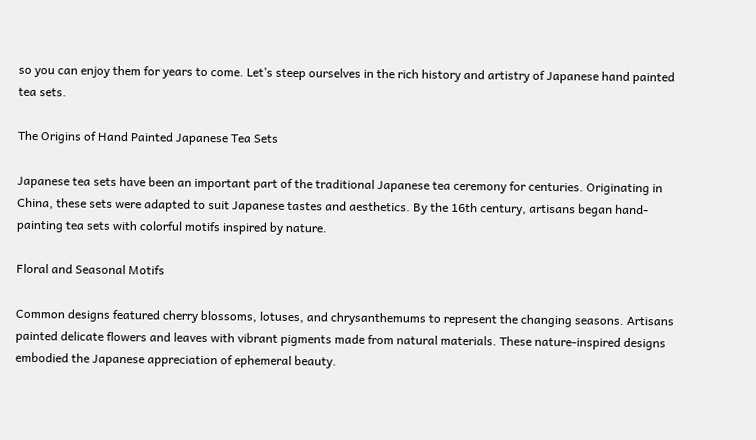so you can enjoy them for years to come. Let’s steep ourselves in the rich history and artistry of Japanese hand painted tea sets.

The Origins of Hand Painted Japanese Tea Sets

Japanese tea sets have been an important part of the traditional Japanese tea ceremony for centuries. Originating in China, these sets were adapted to suit Japanese tastes and aesthetics. By the 16th century, artisans began hand-painting tea sets with colorful motifs inspired by nature.

Floral and Seasonal Motifs

Common designs featured cherry blossoms, lotuses, and chrysanthemums to represent the changing seasons. Artisans painted delicate flowers and leaves with vibrant pigments made from natural materials. These nature-inspired designs embodied the Japanese appreciation of ephemeral beauty.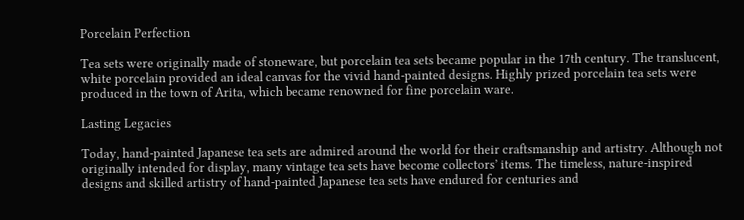Porcelain Perfection

Tea sets were originally made of stoneware, but porcelain tea sets became popular in the 17th century. The translucent, white porcelain provided an ideal canvas for the vivid hand-painted designs. Highly prized porcelain tea sets were produced in the town of Arita, which became renowned for fine porcelain ware.

Lasting Legacies

Today, hand-painted Japanese tea sets are admired around the world for their craftsmanship and artistry. Although not originally intended for display, many vintage tea sets have become collectors’ items. The timeless, nature-inspired designs and skilled artistry of hand-painted Japanese tea sets have endured for centuries and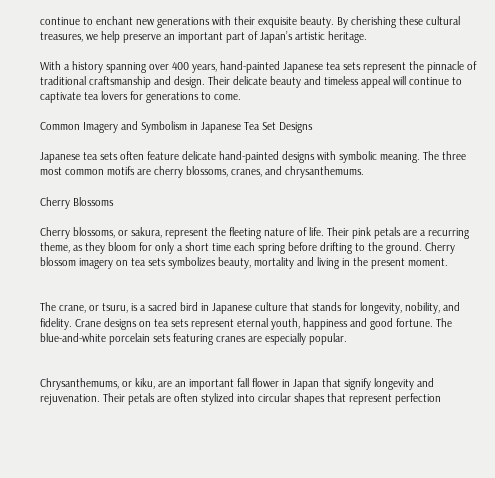continue to enchant new generations with their exquisite beauty. By cherishing these cultural treasures, we help preserve an important part of Japan’s artistic heritage.

With a history spanning over 400 years, hand-painted Japanese tea sets represent the pinnacle of traditional craftsmanship and design. Their delicate beauty and timeless appeal will continue to captivate tea lovers for generations to come.

Common Imagery and Symbolism in Japanese Tea Set Designs

Japanese tea sets often feature delicate hand-painted designs with symbolic meaning. The three most common motifs are cherry blossoms, cranes, and chrysanthemums.

Cherry Blossoms

Cherry blossoms, or sakura, represent the fleeting nature of life. Their pink petals are a recurring theme, as they bloom for only a short time each spring before drifting to the ground. Cherry blossom imagery on tea sets symbolizes beauty, mortality and living in the present moment.


The crane, or tsuru, is a sacred bird in Japanese culture that stands for longevity, nobility, and fidelity. Crane designs on tea sets represent eternal youth, happiness and good fortune. The blue-and-white porcelain sets featuring cranes are especially popular.


Chrysanthemums, or kiku, are an important fall flower in Japan that signify longevity and rejuvenation. Their petals are often stylized into circular shapes that represent perfection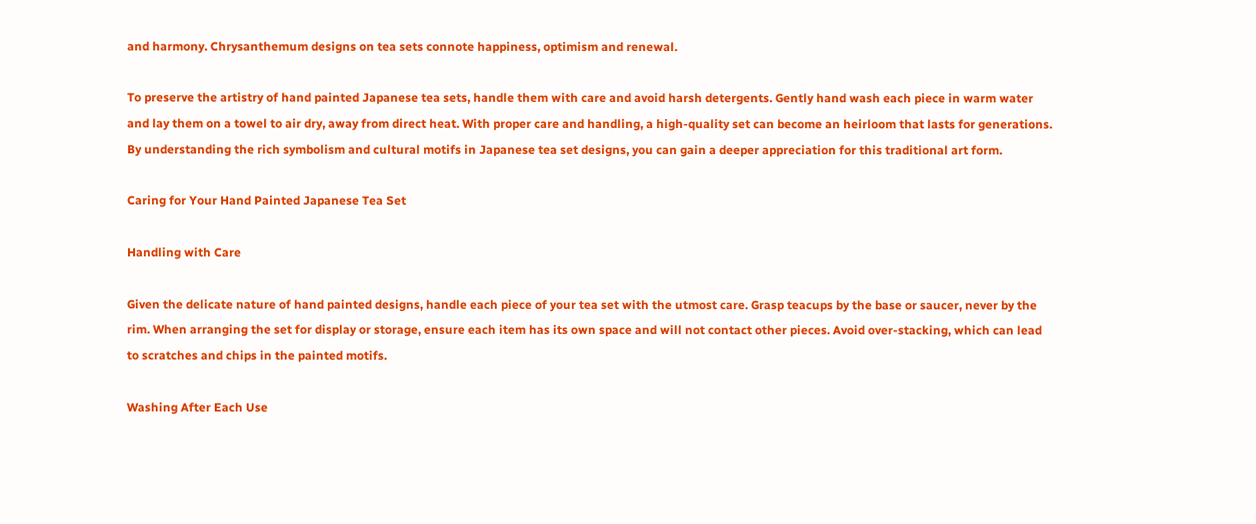and harmony. Chrysanthemum designs on tea sets connote happiness, optimism and renewal.

To preserve the artistry of hand painted Japanese tea sets, handle them with care and avoid harsh detergents. Gently hand wash each piece in warm water and lay them on a towel to air dry, away from direct heat. With proper care and handling, a high-quality set can become an heirloom that lasts for generations. By understanding the rich symbolism and cultural motifs in Japanese tea set designs, you can gain a deeper appreciation for this traditional art form.

Caring for Your Hand Painted Japanese Tea Set

Handling with Care

Given the delicate nature of hand painted designs, handle each piece of your tea set with the utmost care. Grasp teacups by the base or saucer, never by the rim. When arranging the set for display or storage, ensure each item has its own space and will not contact other pieces. Avoid over-stacking, which can lead to scratches and chips in the painted motifs.

Washing After Each Use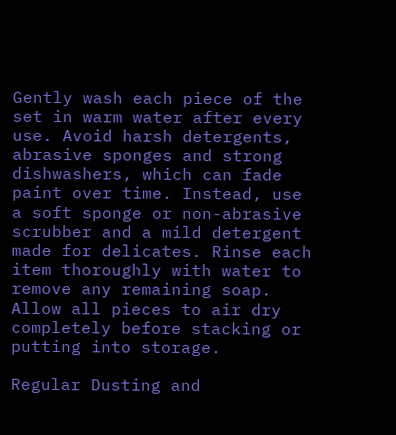Gently wash each piece of the set in warm water after every use. Avoid harsh detergents, abrasive sponges and strong dishwashers, which can fade paint over time. Instead, use a soft sponge or non-abrasive scrubber and a mild detergent made for delicates. Rinse each item thoroughly with water to remove any remaining soap. Allow all pieces to air dry completely before stacking or putting into storage.

Regular Dusting and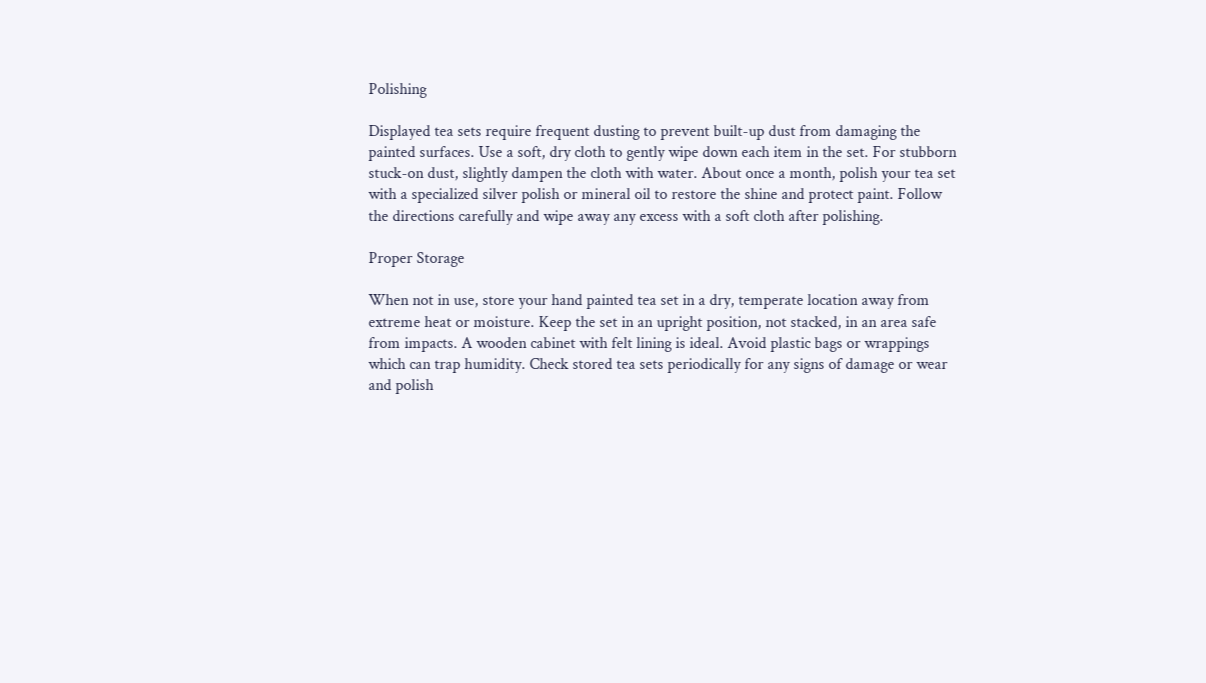Polishing

Displayed tea sets require frequent dusting to prevent built-up dust from damaging the painted surfaces. Use a soft, dry cloth to gently wipe down each item in the set. For stubborn stuck-on dust, slightly dampen the cloth with water. About once a month, polish your tea set with a specialized silver polish or mineral oil to restore the shine and protect paint. Follow the directions carefully and wipe away any excess with a soft cloth after polishing.

Proper Storage

When not in use, store your hand painted tea set in a dry, temperate location away from extreme heat or moisture. Keep the set in an upright position, not stacked, in an area safe from impacts. A wooden cabinet with felt lining is ideal. Avoid plastic bags or wrappings which can trap humidity. Check stored tea sets periodically for any signs of damage or wear and polish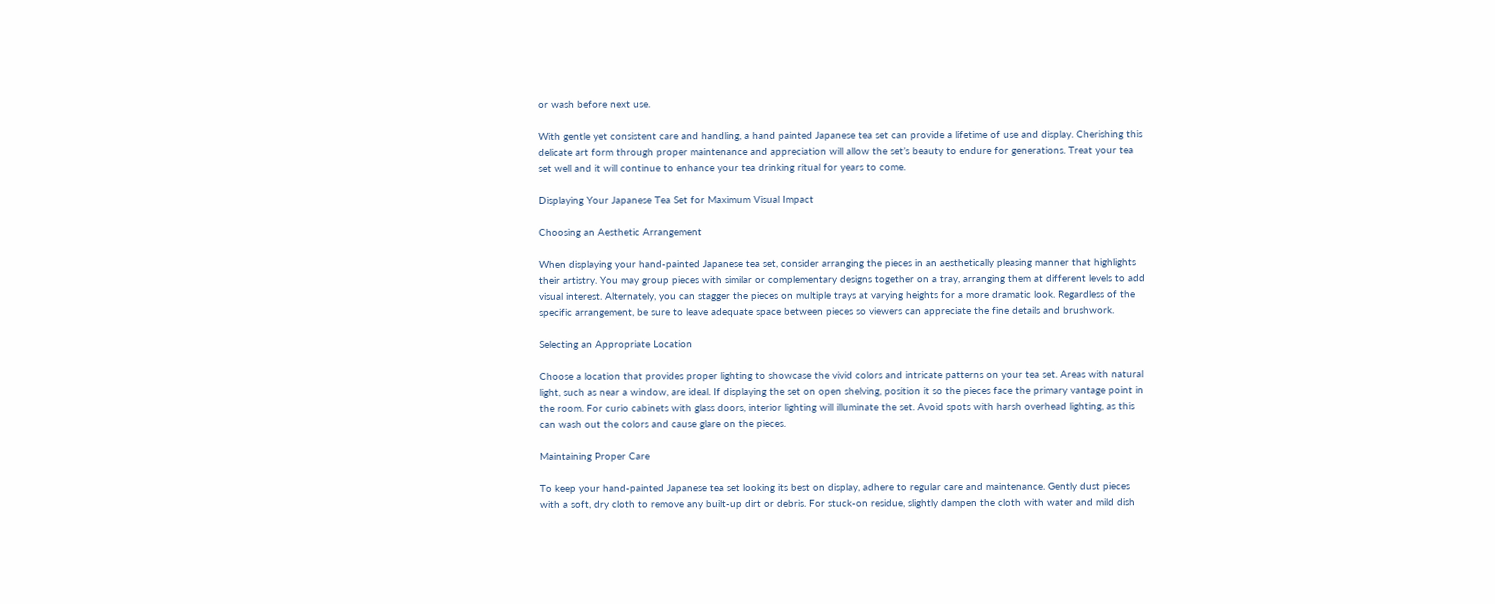or wash before next use.

With gentle yet consistent care and handling, a hand painted Japanese tea set can provide a lifetime of use and display. Cherishing this delicate art form through proper maintenance and appreciation will allow the set’s beauty to endure for generations. Treat your tea set well and it will continue to enhance your tea drinking ritual for years to come.

Displaying Your Japanese Tea Set for Maximum Visual Impact

Choosing an Aesthetic Arrangement

When displaying your hand-painted Japanese tea set, consider arranging the pieces in an aesthetically pleasing manner that highlights their artistry. You may group pieces with similar or complementary designs together on a tray, arranging them at different levels to add visual interest. Alternately, you can stagger the pieces on multiple trays at varying heights for a more dramatic look. Regardless of the specific arrangement, be sure to leave adequate space between pieces so viewers can appreciate the fine details and brushwork.

Selecting an Appropriate Location

Choose a location that provides proper lighting to showcase the vivid colors and intricate patterns on your tea set. Areas with natural light, such as near a window, are ideal. If displaying the set on open shelving, position it so the pieces face the primary vantage point in the room. For curio cabinets with glass doors, interior lighting will illuminate the set. Avoid spots with harsh overhead lighting, as this can wash out the colors and cause glare on the pieces.

Maintaining Proper Care

To keep your hand-painted Japanese tea set looking its best on display, adhere to regular care and maintenance. Gently dust pieces with a soft, dry cloth to remove any built-up dirt or debris. For stuck-on residue, slightly dampen the cloth with water and mild dish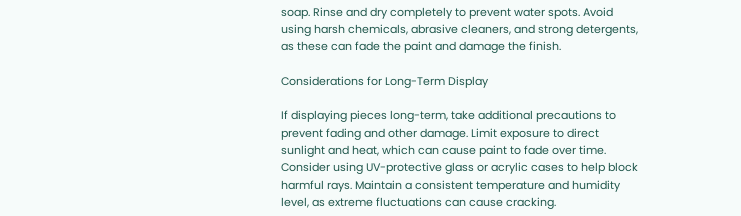soap. Rinse and dry completely to prevent water spots. Avoid using harsh chemicals, abrasive cleaners, and strong detergents, as these can fade the paint and damage the finish.

Considerations for Long-Term Display

If displaying pieces long-term, take additional precautions to prevent fading and other damage. Limit exposure to direct sunlight and heat, which can cause paint to fade over time. Consider using UV-protective glass or acrylic cases to help block harmful rays. Maintain a consistent temperature and humidity level, as extreme fluctuations can cause cracking.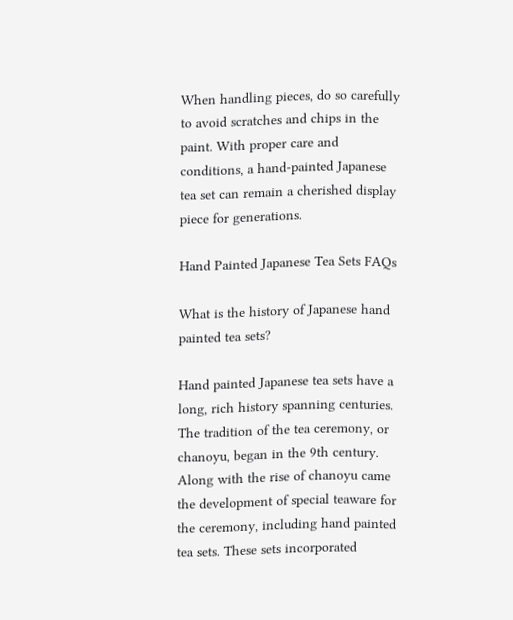When handling pieces, do so carefully to avoid scratches and chips in the paint. With proper care and conditions, a hand-painted Japanese tea set can remain a cherished display piece for generations.

Hand Painted Japanese Tea Sets FAQs

What is the history of Japanese hand painted tea sets?

Hand painted Japanese tea sets have a long, rich history spanning centuries. The tradition of the tea ceremony, or chanoyu, began in the 9th century. Along with the rise of chanoyu came the development of special teaware for the ceremony, including hand painted tea sets. These sets incorporated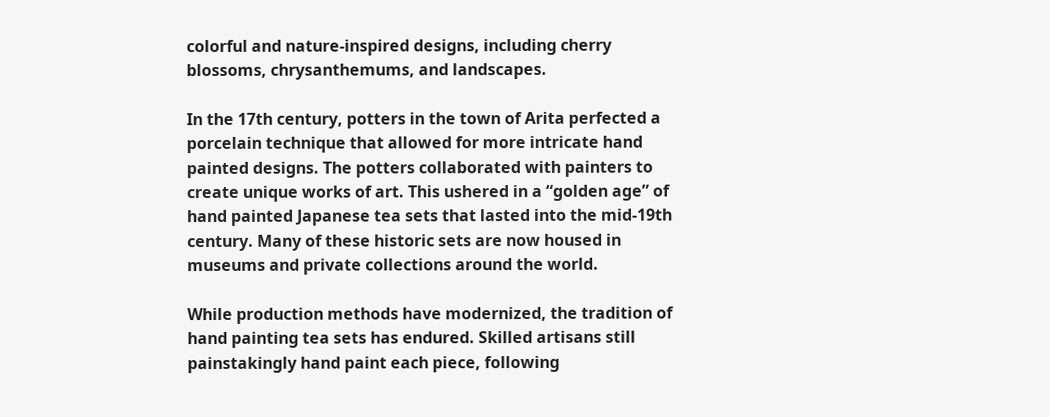colorful and nature-inspired designs, including cherry blossoms, chrysanthemums, and landscapes.

In the 17th century, potters in the town of Arita perfected a porcelain technique that allowed for more intricate hand painted designs. The potters collaborated with painters to create unique works of art. This ushered in a “golden age” of hand painted Japanese tea sets that lasted into the mid-19th century. Many of these historic sets are now housed in museums and private collections around the world.

While production methods have modernized, the tradition of hand painting tea sets has endured. Skilled artisans still painstakingly hand paint each piece, following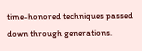time-honored techniques passed down through generations.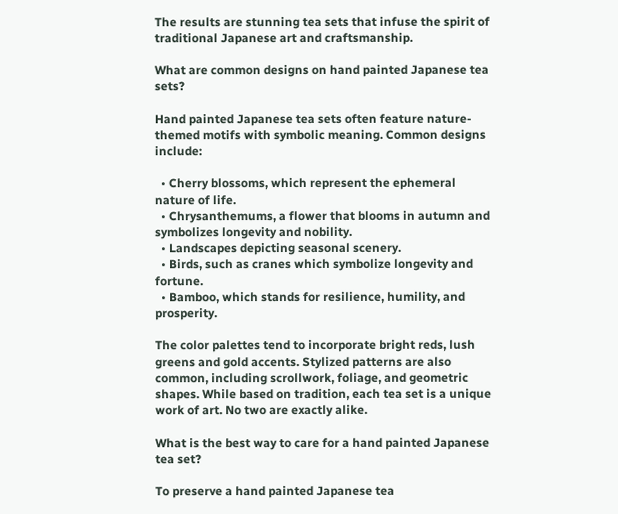The results are stunning tea sets that infuse the spirit of traditional Japanese art and craftsmanship.

What are common designs on hand painted Japanese tea sets?

Hand painted Japanese tea sets often feature nature-themed motifs with symbolic meaning. Common designs include:

  • Cherry blossoms, which represent the ephemeral nature of life.
  • Chrysanthemums, a flower that blooms in autumn and symbolizes longevity and nobility.
  • Landscapes depicting seasonal scenery.
  • Birds, such as cranes which symbolize longevity and fortune.
  • Bamboo, which stands for resilience, humility, and prosperity.

The color palettes tend to incorporate bright reds, lush greens and gold accents. Stylized patterns are also common, including scrollwork, foliage, and geometric shapes. While based on tradition, each tea set is a unique work of art. No two are exactly alike.

What is the best way to care for a hand painted Japanese tea set?

To preserve a hand painted Japanese tea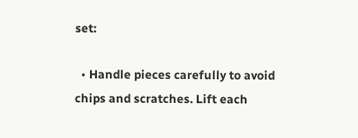set:

  • Handle pieces carefully to avoid chips and scratches. Lift each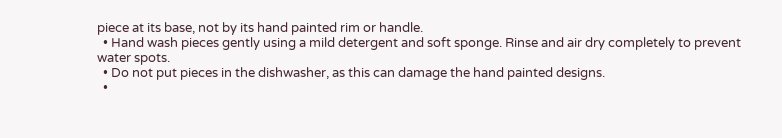piece at its base, not by its hand painted rim or handle.
  • Hand wash pieces gently using a mild detergent and soft sponge. Rinse and air dry completely to prevent water spots.
  • Do not put pieces in the dishwasher, as this can damage the hand painted designs.
  •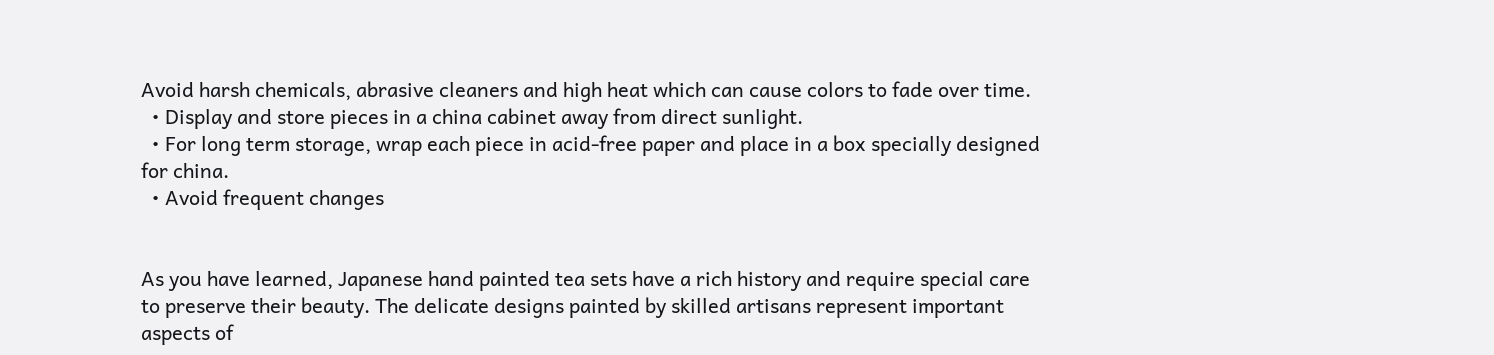Avoid harsh chemicals, abrasive cleaners and high heat which can cause colors to fade over time.
  • Display and store pieces in a china cabinet away from direct sunlight.
  • For long term storage, wrap each piece in acid-free paper and place in a box specially designed for china.
  • Avoid frequent changes


As you have learned, Japanese hand painted tea sets have a rich history and require special care to preserve their beauty. The delicate designs painted by skilled artisans represent important aspects of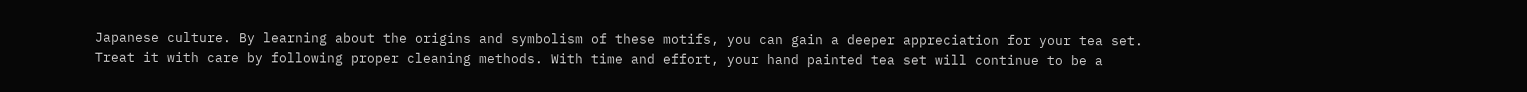Japanese culture. By learning about the origins and symbolism of these motifs, you can gain a deeper appreciation for your tea set. Treat it with care by following proper cleaning methods. With time and effort, your hand painted tea set will continue to be a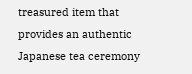treasured item that provides an authentic Japanese tea ceremony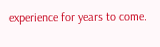experience for years to come.